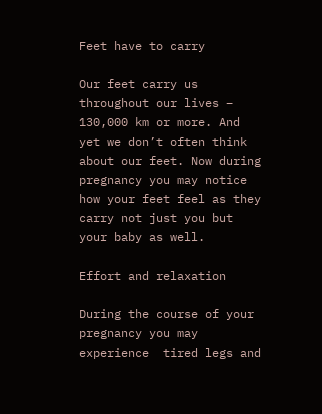Feet have to carry

Our feet carry us throughout our lives – 130,000 km or more. And yet we don’t often think about our feet. Now during pregnancy you may notice how your feet feel as they carry not just you but your baby as well.

Effort and relaxation

During the course of your pregnancy you may experience  tired legs and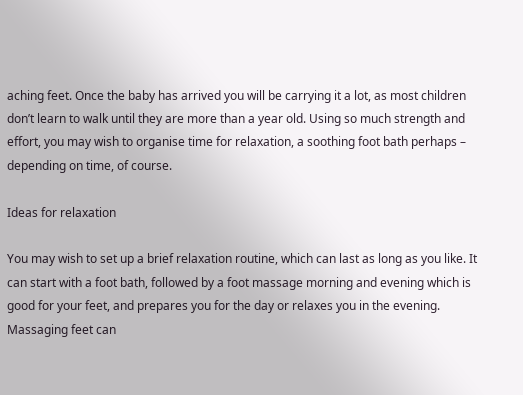aching feet. Once the baby has arrived you will be carrying it a lot, as most children don’t learn to walk until they are more than a year old. Using so much strength and effort, you may wish to organise time for relaxation, a soothing foot bath perhaps – depending on time, of course.

Ideas for relaxation

You may wish to set up a brief relaxation routine, which can last as long as you like. It can start with a foot bath, followed by a foot massage morning and evening which is good for your feet, and prepares you for the day or relaxes you in the evening. Massaging feet can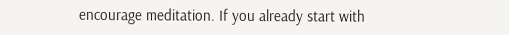encourage meditation. If you already start with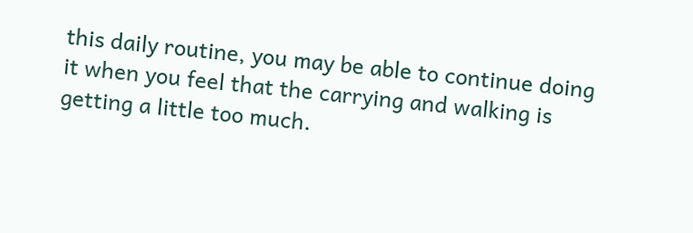this daily routine, you may be able to continue doing it when you feel that the carrying and walking is getting a little too much.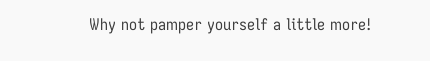Why not pamper yourself a little more!